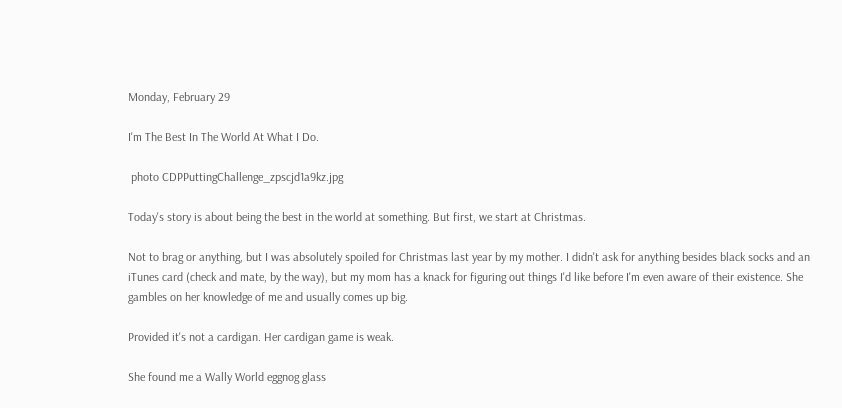Monday, February 29

I'm The Best In The World At What I Do.

 photo CDPPuttingChallenge_zpscjd1a9kz.jpg

Today's story is about being the best in the world at something. But first, we start at Christmas.

Not to brag or anything, but I was absolutely spoiled for Christmas last year by my mother. I didn't ask for anything besides black socks and an iTunes card (check and mate, by the way), but my mom has a knack for figuring out things I'd like before I'm even aware of their existence. She gambles on her knowledge of me and usually comes up big.

Provided it's not a cardigan. Her cardigan game is weak.

She found me a Wally World eggnog glass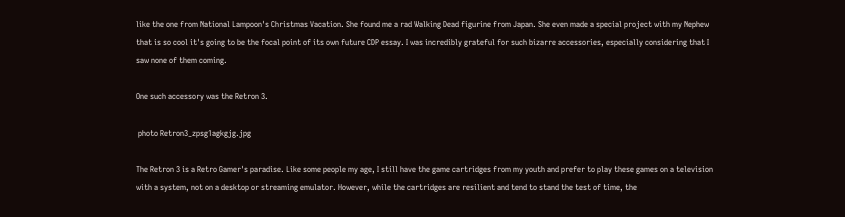like the one from National Lampoon's Christmas Vacation. She found me a rad Walking Dead figurine from Japan. She even made a special project with my Nephew that is so cool it's going to be the focal point of its own future CDP essay. I was incredibly grateful for such bizarre accessories, especially considering that I saw none of them coming.

One such accessory was the Retron 3.

 photo Retron3_zpsg1agkgjg.jpg

The Retron 3 is a Retro Gamer's paradise. Like some people my age, I still have the game cartridges from my youth and prefer to play these games on a television with a system, not on a desktop or streaming emulator. However, while the cartridges are resilient and tend to stand the test of time, the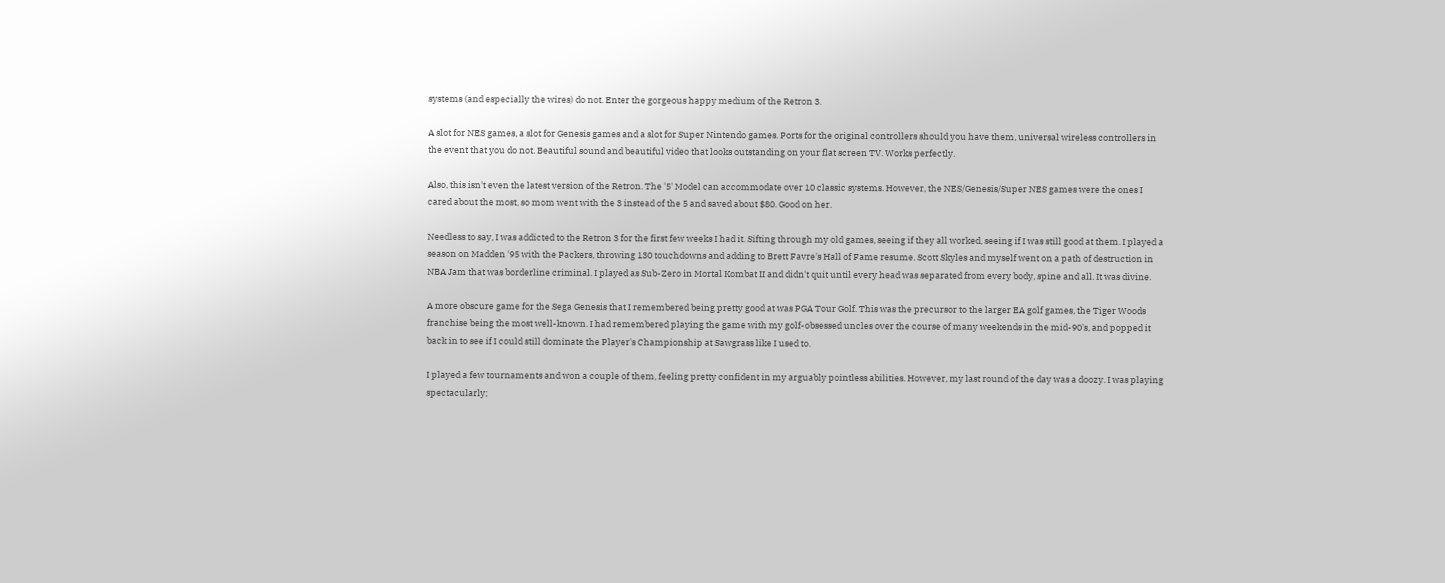systems (and especially the wires) do not. Enter the gorgeous happy medium of the Retron 3.

A slot for NES games, a slot for Genesis games and a slot for Super Nintendo games. Ports for the original controllers should you have them, universal wireless controllers in the event that you do not. Beautiful sound and beautiful video that looks outstanding on your flat screen TV. Works perfectly.

Also, this isn't even the latest version of the Retron. The '5' Model can accommodate over 10 classic systems. However, the NES/Genesis/Super NES games were the ones I cared about the most, so mom went with the 3 instead of the 5 and saved about $80. Good on her.

Needless to say, I was addicted to the Retron 3 for the first few weeks I had it. Sifting through my old games, seeing if they all worked, seeing if I was still good at them. I played a season on Madden '95 with the Packers, throwing 130 touchdowns and adding to Brett Favre's Hall of Fame resume. Scott Skyles and myself went on a path of destruction in NBA Jam that was borderline criminal. I played as Sub-Zero in Mortal Kombat II and didn't quit until every head was separated from every body, spine and all. It was divine.

A more obscure game for the Sega Genesis that I remembered being pretty good at was PGA Tour Golf. This was the precursor to the larger EA golf games, the Tiger Woods franchise being the most well-known. I had remembered playing the game with my golf-obsessed uncles over the course of many weekends in the mid-90's, and popped it back in to see if I could still dominate the Player's Championship at Sawgrass like I used to.

I played a few tournaments and won a couple of them, feeling pretty confident in my arguably pointless abilities. However, my last round of the day was a doozy. I was playing spectacularly;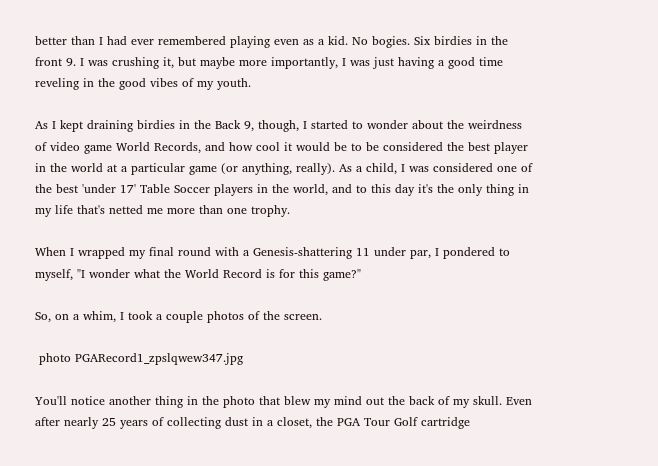better than I had ever remembered playing even as a kid. No bogies. Six birdies in the front 9. I was crushing it, but maybe more importantly, I was just having a good time reveling in the good vibes of my youth.

As I kept draining birdies in the Back 9, though, I started to wonder about the weirdness of video game World Records, and how cool it would be to be considered the best player in the world at a particular game (or anything, really). As a child, I was considered one of the best 'under 17' Table Soccer players in the world, and to this day it's the only thing in my life that's netted me more than one trophy.

When I wrapped my final round with a Genesis-shattering 11 under par, I pondered to myself, "I wonder what the World Record is for this game?"

So, on a whim, I took a couple photos of the screen.

 photo PGARecord1_zpslqwew347.jpg

You'll notice another thing in the photo that blew my mind out the back of my skull. Even after nearly 25 years of collecting dust in a closet, the PGA Tour Golf cartridge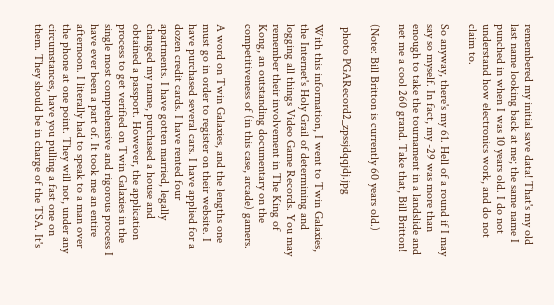remembered my initial save data! That's my old last name looking back at me; the same name I punched in when I was 10 years old. I do not understand how electronics work, and do not claim to.

So anyway, there's my 61. Hell of a round if I may say so myself. In fact, my -29 was more than enough to take the tournament in a landslide and net me a cool 260 grand. Take that, Bill Britton!

(Note: Bill Britton is currently 60 years old.)

 photo PGARecord2_zpssjdqqjdj.jpg

With this information, I went to Twin Galaxies, the Internet's Holy Grail of determining and logging all things Video Game Records. You may remember their involvement in The King of Kong, an outstanding documentary on the competitiveness of (in this case, arcade) gamers.

A word on Twin Galaxies, and the lengths one must go in order to register on their website. I have purchased several cars. I have applied for a dozen credit cards. I have rented four apartments. I have gotten married, legally changed my name, purchased a house and obtained a passport. However, the application process to get verified on Twin Galaxies in the single most comprehensive and rigorous process I have ever been a part of. It took me an entire afternoon. I literally had to speak to a man over the phone at one point. They will not, under any circumstances, have you pulling a fast one on them. They should be in charge of the TSA. It's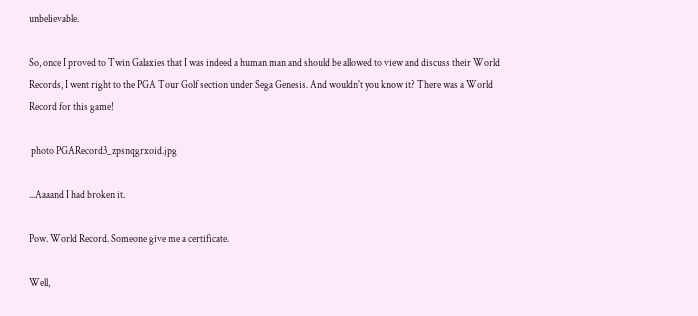unbelievable.

So, once I proved to Twin Galaxies that I was indeed a human man and should be allowed to view and discuss their World Records, I went right to the PGA Tour Golf section under Sega Genesis. And wouldn't you know it? There was a World Record for this game!

 photo PGARecord3_zpsnqgrxoid.jpg

...Aaaand I had broken it.

Pow. World Record. Someone give me a certificate.

Well,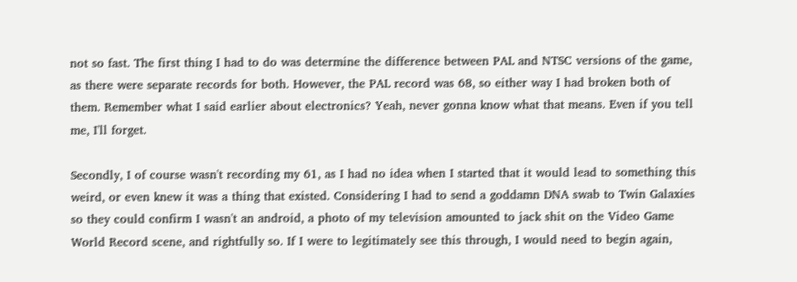not so fast. The first thing I had to do was determine the difference between PAL and NTSC versions of the game, as there were separate records for both. However, the PAL record was 68, so either way I had broken both of them. Remember what I said earlier about electronics? Yeah, never gonna know what that means. Even if you tell me, I'll forget.

Secondly, I of course wasn't recording my 61, as I had no idea when I started that it would lead to something this weird, or even knew it was a thing that existed. Considering I had to send a goddamn DNA swab to Twin Galaxies so they could confirm I wasn't an android, a photo of my television amounted to jack shit on the Video Game World Record scene, and rightfully so. If I were to legitimately see this through, I would need to begin again,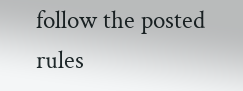follow the posted rules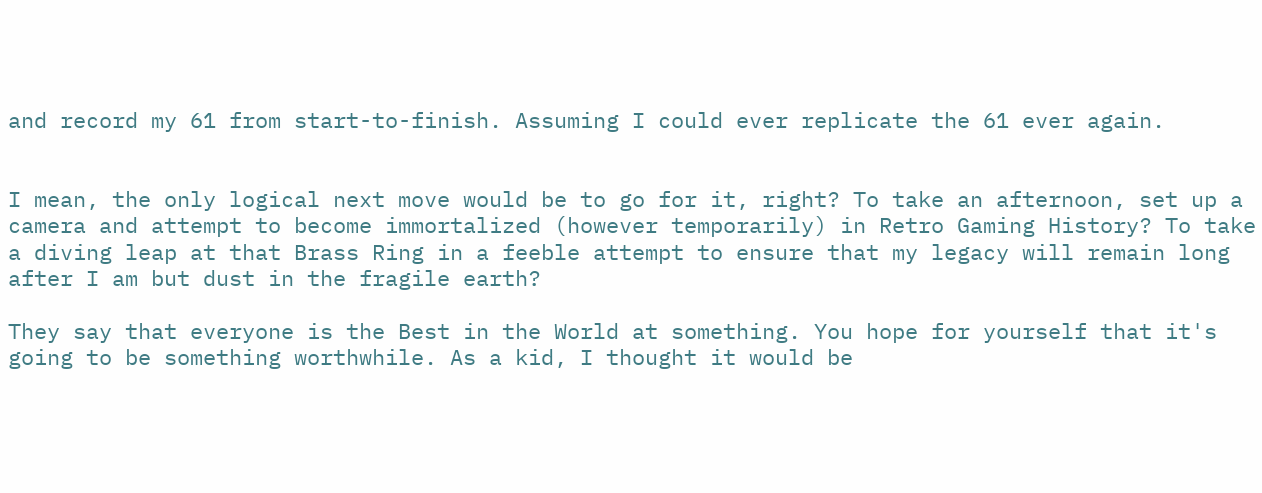and record my 61 from start-to-finish. Assuming I could ever replicate the 61 ever again.


I mean, the only logical next move would be to go for it, right? To take an afternoon, set up a camera and attempt to become immortalized (however temporarily) in Retro Gaming History? To take a diving leap at that Brass Ring in a feeble attempt to ensure that my legacy will remain long after I am but dust in the fragile earth?

They say that everyone is the Best in the World at something. You hope for yourself that it's going to be something worthwhile. As a kid, I thought it would be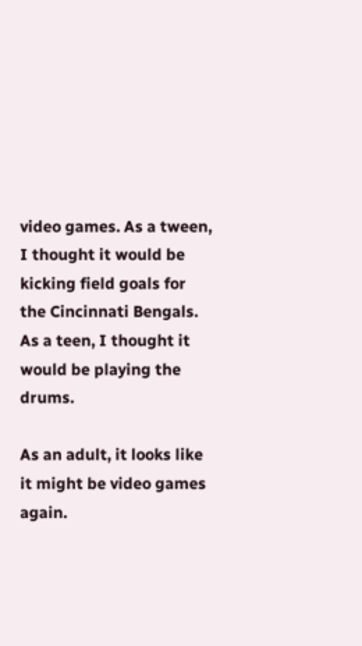video games. As a tween, I thought it would be kicking field goals for the Cincinnati Bengals. As a teen, I thought it would be playing the drums.

As an adult, it looks like it might be video games again.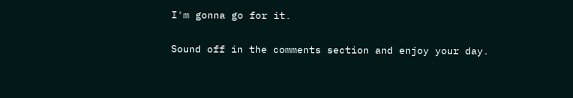I'm gonna go for it.

Sound off in the comments section and enjoy your day.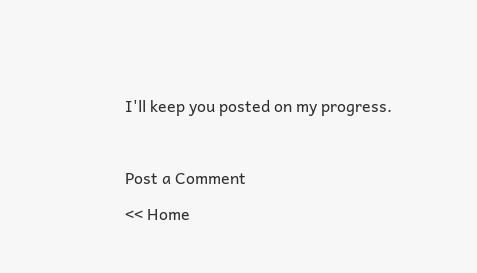I'll keep you posted on my progress.



Post a Comment

<< Home